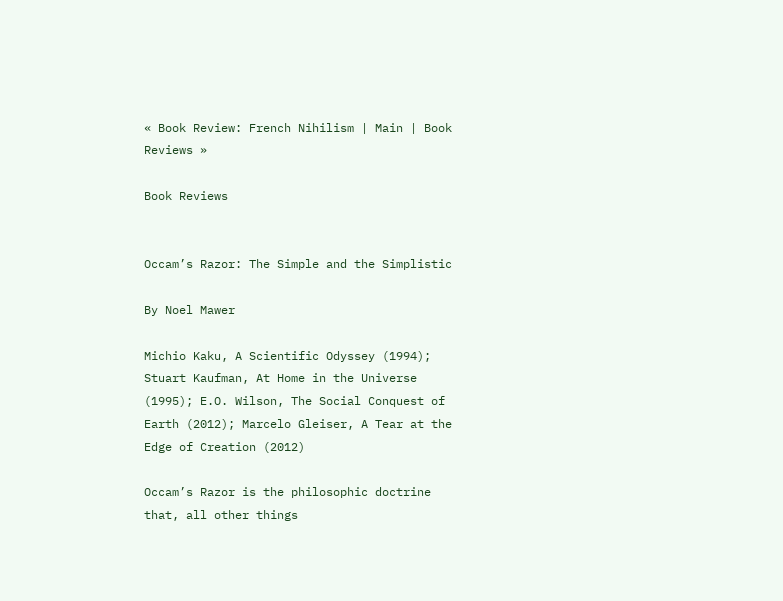« Book Review: French Nihilism | Main | Book Reviews »

Book Reviews


Occam’s Razor: The Simple and the Simplistic

By Noel Mawer

Michio Kaku, A Scientific Odyssey (1994); Stuart Kaufman, At Home in the Universe (1995); E.O. Wilson, The Social Conquest of Earth (2012); Marcelo Gleiser, A Tear at the Edge of Creation (2012)

Occam’s Razor is the philosophic doctrine that, all other things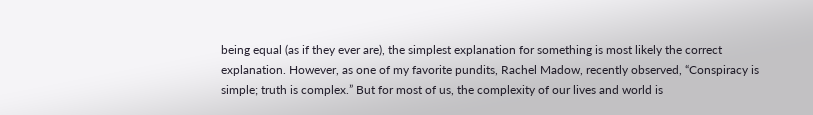being equal (as if they ever are), the simplest explanation for something is most likely the correct explanation. However, as one of my favorite pundits, Rachel Madow, recently observed, “Conspiracy is simple; truth is complex.” But for most of us, the complexity of our lives and world is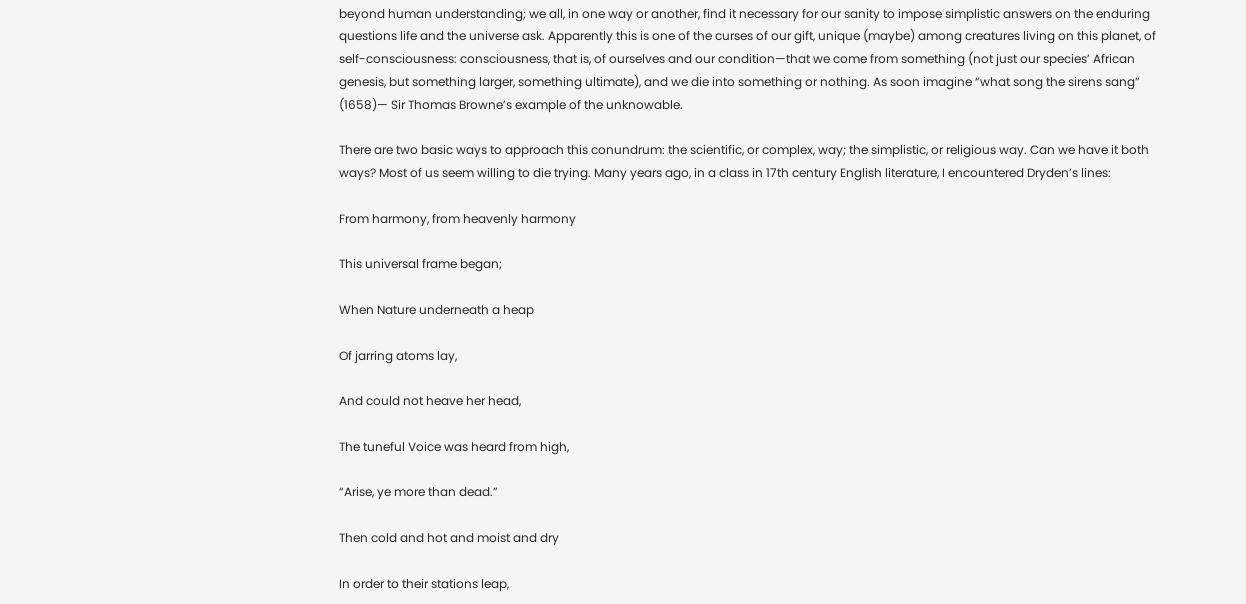beyond human understanding; we all, in one way or another, find it necessary for our sanity to impose simplistic answers on the enduring questions life and the universe ask. Apparently this is one of the curses of our gift, unique (maybe) among creatures living on this planet, of self-consciousness: consciousness, that is, of ourselves and our condition—that we come from something (not just our species’ African genesis, but something larger, something ultimate), and we die into something or nothing. As soon imagine “what song the sirens sang” (1658)— Sir Thomas Browne’s example of the unknowable.

There are two basic ways to approach this conundrum: the scientific, or complex, way; the simplistic, or religious way. Can we have it both ways? Most of us seem willing to die trying. Many years ago, in a class in 17th century English literature, I encountered Dryden’s lines:

From harmony, from heavenly harmony

This universal frame began;

When Nature underneath a heap

Of jarring atoms lay,

And could not heave her head,

The tuneful Voice was heard from high,

“Arise, ye more than dead.”

Then cold and hot and moist and dry

In order to their stations leap,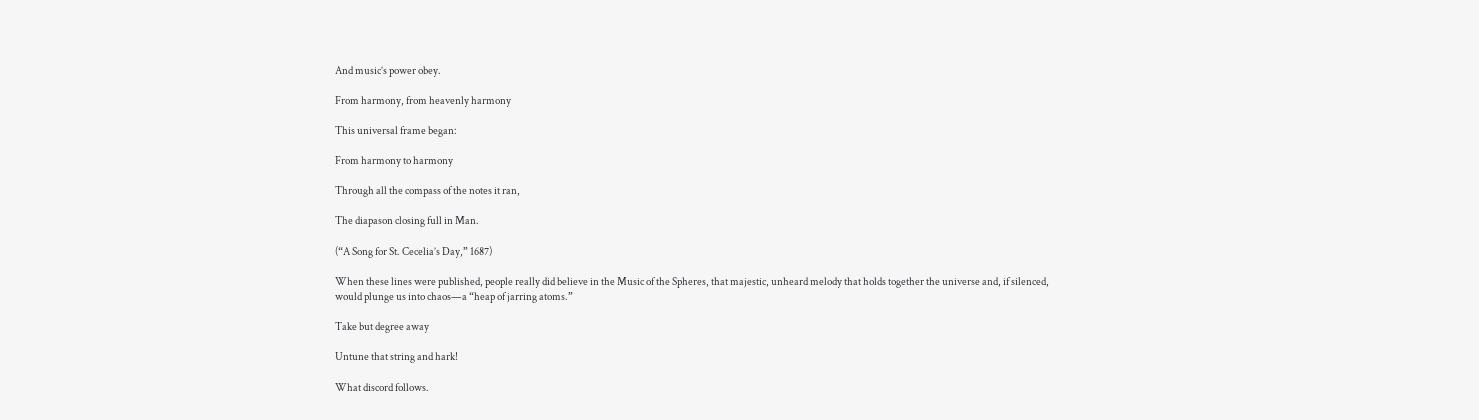And music’s power obey.

From harmony, from heavenly harmony

This universal frame began:

From harmony to harmony

Through all the compass of the notes it ran,

The diapason closing full in Man.

(“A Song for St. Cecelia’s Day,” 1687)

When these lines were published, people really did believe in the Music of the Spheres, that majestic, unheard melody that holds together the universe and, if silenced, would plunge us into chaos—a “heap of jarring atoms.”

Take but degree away

Untune that string and hark!

What discord follows.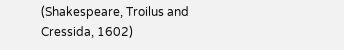(Shakespeare, Troilus and Cressida, 1602)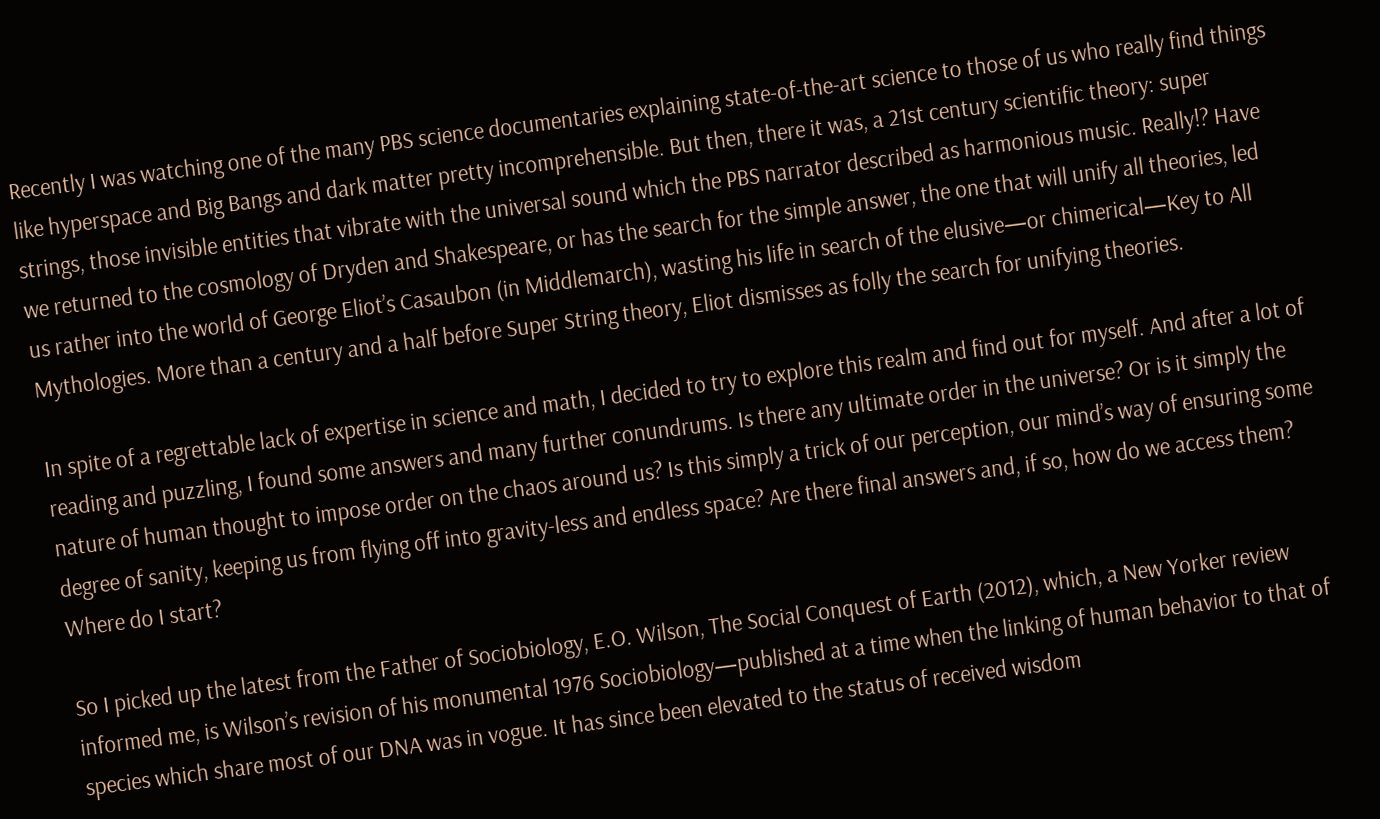Recently I was watching one of the many PBS science documentaries explaining state-of-the-art science to those of us who really find things like hyperspace and Big Bangs and dark matter pretty incomprehensible. But then, there it was, a 21st century scientific theory: super strings, those invisible entities that vibrate with the universal sound which the PBS narrator described as harmonious music. Really!? Have we returned to the cosmology of Dryden and Shakespeare, or has the search for the simple answer, the one that will unify all theories, led us rather into the world of George Eliot’s Casaubon (in Middlemarch), wasting his life in search of the elusive—or chimerical—Key to All Mythologies. More than a century and a half before Super String theory, Eliot dismisses as folly the search for unifying theories.

In spite of a regrettable lack of expertise in science and math, I decided to try to explore this realm and find out for myself. And after a lot of reading and puzzling, I found some answers and many further conundrums. Is there any ultimate order in the universe? Or is it simply the nature of human thought to impose order on the chaos around us? Is this simply a trick of our perception, our mind’s way of ensuring some degree of sanity, keeping us from flying off into gravity-less and endless space? Are there final answers and, if so, how do we access them? Where do I start?

So I picked up the latest from the Father of Sociobiology, E.O. Wilson, The Social Conquest of Earth (2012), which, a New Yorker review informed me, is Wilson’s revision of his monumental 1976 Sociobiology—published at a time when the linking of human behavior to that of species which share most of our DNA was in vogue. It has since been elevated to the status of received wisdom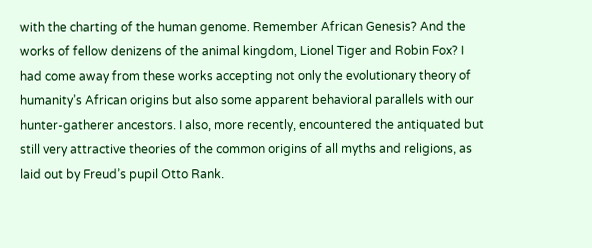with the charting of the human genome. Remember African Genesis? And the works of fellow denizens of the animal kingdom, Lionel Tiger and Robin Fox? I had come away from these works accepting not only the evolutionary theory of humanity’s African origins but also some apparent behavioral parallels with our hunter-gatherer ancestors. I also, more recently, encountered the antiquated but still very attractive theories of the common origins of all myths and religions, as laid out by Freud’s pupil Otto Rank.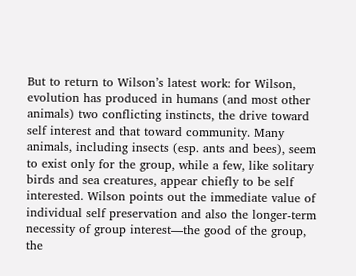But to return to Wilson’s latest work: for Wilson, evolution has produced in humans (and most other animals) two conflicting instincts, the drive toward self interest and that toward community. Many animals, including insects (esp. ants and bees), seem to exist only for the group, while a few, like solitary birds and sea creatures, appear chiefly to be self interested. Wilson points out the immediate value of individual self preservation and also the longer-term necessity of group interest—the good of the group, the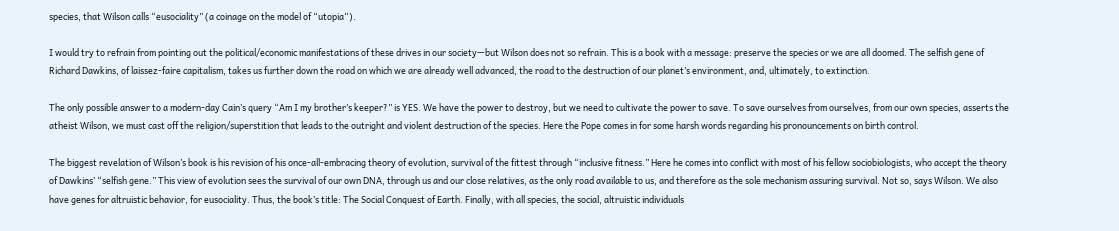species, that Wilson calls “eusociality” (a coinage on the model of “utopia“).

I would try to refrain from pointing out the political/economic manifestations of these drives in our society—but Wilson does not so refrain. This is a book with a message: preserve the species or we are all doomed. The selfish gene of Richard Dawkins, of laissez-faire capitalism, takes us further down the road on which we are already well advanced, the road to the destruction of our planet’s environment, and, ultimately, to extinction.

The only possible answer to a modern-day Cain’s query “Am I my brother’s keeper?” is YES. We have the power to destroy, but we need to cultivate the power to save. To save ourselves from ourselves, from our own species, asserts the atheist Wilson, we must cast off the religion/superstition that leads to the outright and violent destruction of the species. Here the Pope comes in for some harsh words regarding his pronouncements on birth control.

The biggest revelation of Wilson’s book is his revision of his once-all-embracing theory of evolution, survival of the fittest through “inclusive fitness.” Here he comes into conflict with most of his fellow sociobiologists, who accept the theory of Dawkins’ “selfish gene.” This view of evolution sees the survival of our own DNA, through us and our close relatives, as the only road available to us, and therefore as the sole mechanism assuring survival. Not so, says Wilson. We also have genes for altruistic behavior, for eusociality. Thus, the book’s title: The Social Conquest of Earth. Finally, with all species, the social, altruistic individuals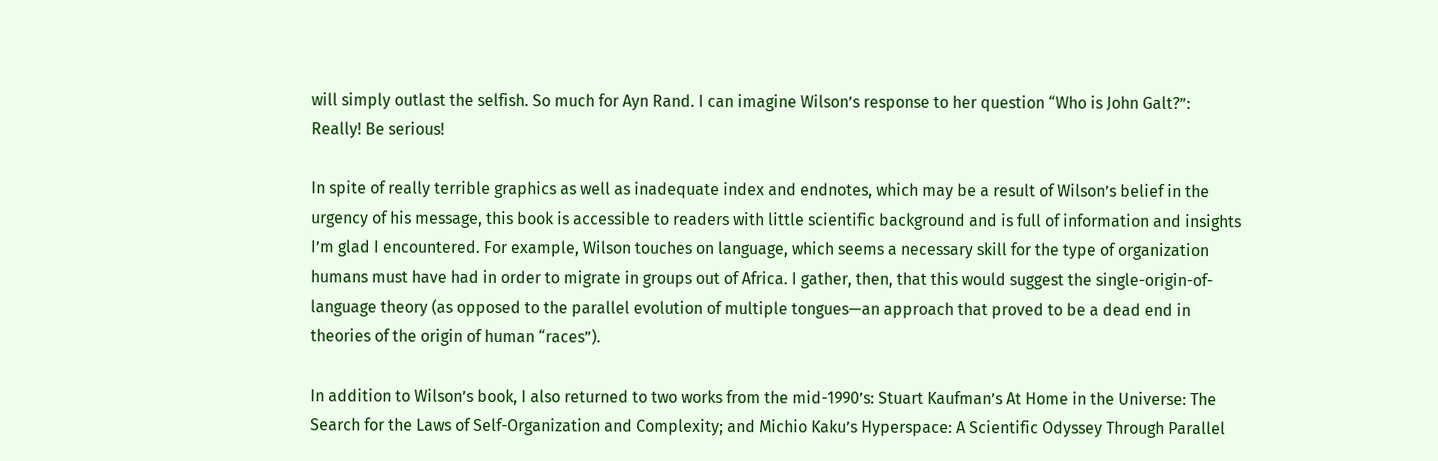will simply outlast the selfish. So much for Ayn Rand. I can imagine Wilson’s response to her question “Who is John Galt?”: Really! Be serious!

In spite of really terrible graphics as well as inadequate index and endnotes, which may be a result of Wilson’s belief in the urgency of his message, this book is accessible to readers with little scientific background and is full of information and insights I’m glad I encountered. For example, Wilson touches on language, which seems a necessary skill for the type of organization humans must have had in order to migrate in groups out of Africa. I gather, then, that this would suggest the single-origin-of-language theory (as opposed to the parallel evolution of multiple tongues—an approach that proved to be a dead end in theories of the origin of human “races”).

In addition to Wilson’s book, I also returned to two works from the mid-1990’s: Stuart Kaufman’s At Home in the Universe: The Search for the Laws of Self-Organization and Complexity; and Michio Kaku’s Hyperspace: A Scientific Odyssey Through Parallel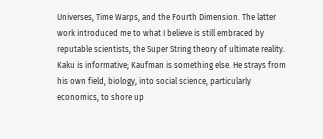Universes, Time Warps, and the Fourth Dimension. The latter work introduced me to what I believe is still embraced by reputable scientists, the Super String theory of ultimate reality. Kaku is informative; Kaufman is something else. He strays from his own field, biology, into social science, particularly economics, to shore up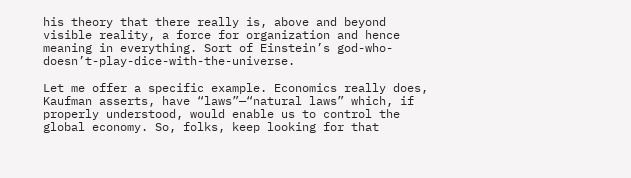his theory that there really is, above and beyond visible reality, a force for organization and hence meaning in everything. Sort of Einstein’s god-who-doesn’t-play-dice-with-the-universe.

Let me offer a specific example. Economics really does, Kaufman asserts, have “laws”—“natural laws” which, if properly understood, would enable us to control the global economy. So, folks, keep looking for that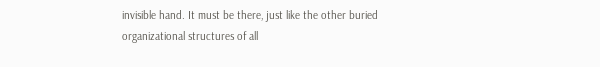invisible hand. It must be there, just like the other buried organizational structures of all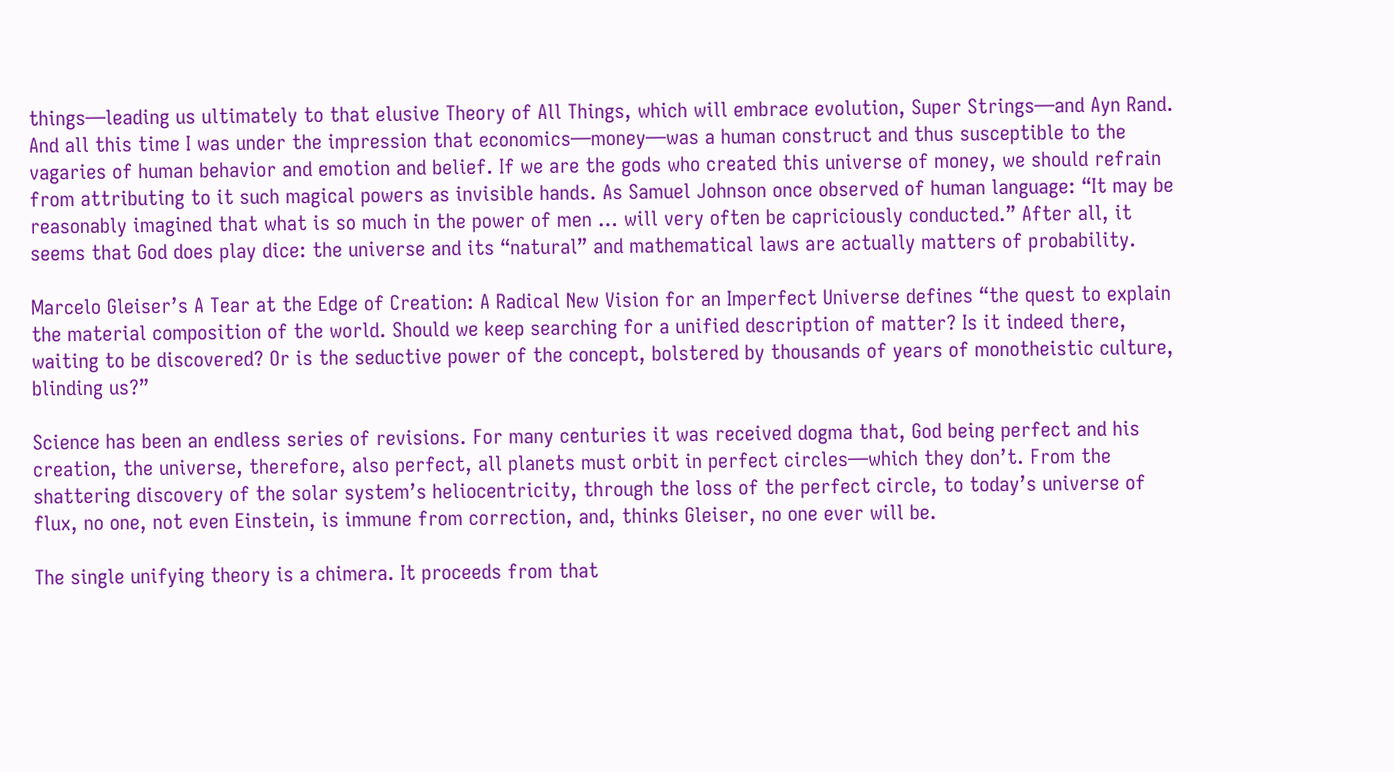things—leading us ultimately to that elusive Theory of All Things, which will embrace evolution, Super Strings—and Ayn Rand. And all this time I was under the impression that economics—money—was a human construct and thus susceptible to the vagaries of human behavior and emotion and belief. If we are the gods who created this universe of money, we should refrain from attributing to it such magical powers as invisible hands. As Samuel Johnson once observed of human language: “It may be reasonably imagined that what is so much in the power of men … will very often be capriciously conducted.” After all, it seems that God does play dice: the universe and its “natural” and mathematical laws are actually matters of probability.

Marcelo Gleiser’s A Tear at the Edge of Creation: A Radical New Vision for an Imperfect Universe defines “the quest to explain the material composition of the world. Should we keep searching for a unified description of matter? Is it indeed there, waiting to be discovered? Or is the seductive power of the concept, bolstered by thousands of years of monotheistic culture, blinding us?”

Science has been an endless series of revisions. For many centuries it was received dogma that, God being perfect and his creation, the universe, therefore, also perfect, all planets must orbit in perfect circles—which they don’t. From the shattering discovery of the solar system’s heliocentricity, through the loss of the perfect circle, to today’s universe of flux, no one, not even Einstein, is immune from correction, and, thinks Gleiser, no one ever will be.

The single unifying theory is a chimera. It proceeds from that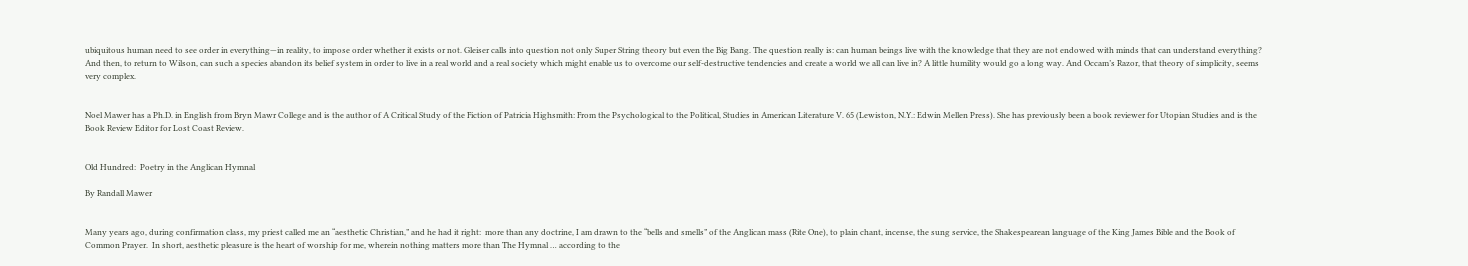ubiquitous human need to see order in everything—in reality, to impose order whether it exists or not. Gleiser calls into question not only Super String theory but even the Big Bang. The question really is: can human beings live with the knowledge that they are not endowed with minds that can understand everything? And then, to return to Wilson, can such a species abandon its belief system in order to live in a real world and a real society which might enable us to overcome our self-destructive tendencies and create a world we all can live in? A little humility would go a long way. And Occam’s Razor, that theory of simplicity, seems very complex.


Noel Mawer has a Ph.D. in English from Bryn Mawr College and is the author of A Critical Study of the Fiction of Patricia Highsmith: From the Psychological to the Political, Studies in American Literature V. 65 (Lewiston, N.Y.: Edwin Mellen Press). She has previously been a book reviewer for Utopian Studies and is the Book Review Editor for Lost Coast Review.


Old Hundred:  Poetry in the Anglican Hymnal

By Randall Mawer


Many years ago, during confirmation class, my priest called me an “aesthetic Christian,” and he had it right:  more than any doctrine, I am drawn to the “bells and smells” of the Anglican mass (Rite One), to plain chant, incense, the sung service, the Shakespearean language of the King James Bible and the Book of Common Prayer.  In short, aesthetic pleasure is the heart of worship for me, wherein nothing matters more than The Hymnal … according to the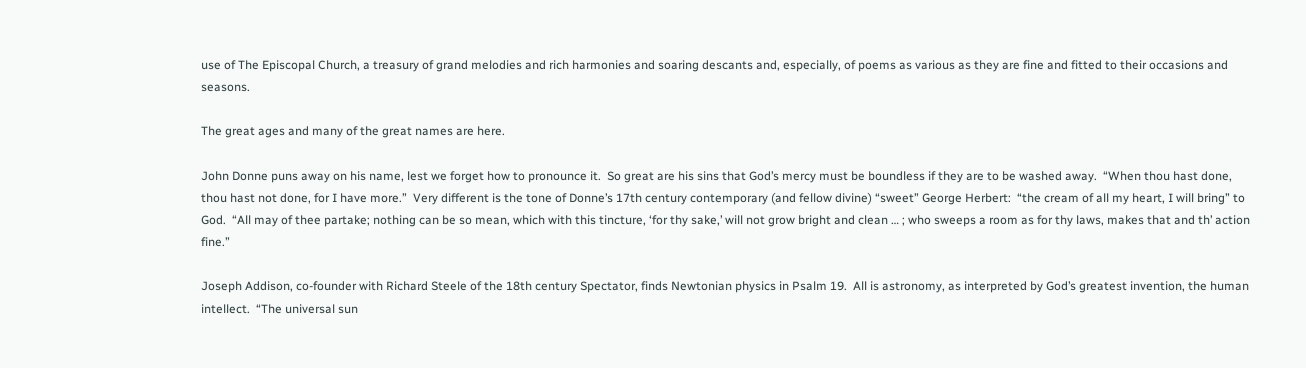use of The Episcopal Church, a treasury of grand melodies and rich harmonies and soaring descants and, especially, of poems as various as they are fine and fitted to their occasions and seasons.

The great ages and many of the great names are here.

John Donne puns away on his name, lest we forget how to pronounce it.  So great are his sins that God’s mercy must be boundless if they are to be washed away.  “When thou hast done, thou hast not done, for I have more.”  Very different is the tone of Donne’s 17th century contemporary (and fellow divine) “sweet” George Herbert:  “the cream of all my heart, I will bring” to God.  “All may of thee partake; nothing can be so mean, which with this tincture, ‘for thy sake,’ will not grow bright and clean … ; who sweeps a room as for thy laws, makes that and th’ action fine.”

Joseph Addison, co-founder with Richard Steele of the 18th century Spectator, finds Newtonian physics in Psalm 19.  All is astronomy, as interpreted by God’s greatest invention, the human intellect.  “The universal sun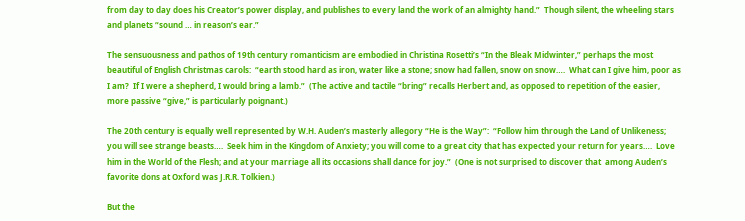from day to day does his Creator’s power display, and publishes to every land the work of an almighty hand.”  Though silent, the wheeling stars and planets “sound … in reason’s ear.”

The sensuousness and pathos of 19th century romanticism are embodied in Christina Rosetti’s “In the Bleak Midwinter,” perhaps the most beautiful of English Christmas carols:  “earth stood hard as iron, water like a stone; snow had fallen, snow on snow….  What can I give him, poor as I am?  If I were a shepherd, I would bring a lamb.”  (The active and tactile “bring” recalls Herbert and, as opposed to repetition of the easier, more passive “give,” is particularly poignant.)

The 20th century is equally well represented by W.H. Auden’s masterly allegory “He is the Way”:  “Follow him through the Land of Unlikeness; you will see strange beasts….  Seek him in the Kingdom of Anxiety; you will come to a great city that has expected your return for years….  Love him in the World of the Flesh; and at your marriage all its occasions shall dance for joy.”  (One is not surprised to discover that  among Auden’s favorite dons at Oxford was J.R.R. Tolkien.)

But the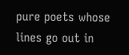pure poets whose lines go out in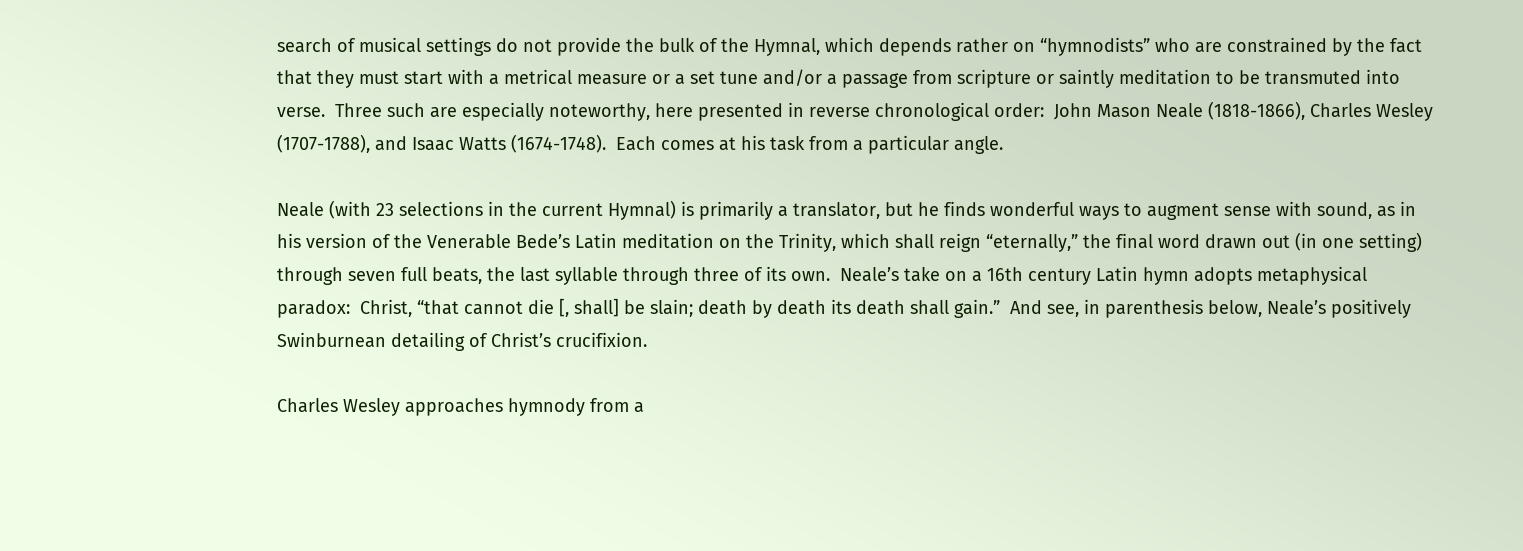search of musical settings do not provide the bulk of the Hymnal, which depends rather on “hymnodists” who are constrained by the fact that they must start with a metrical measure or a set tune and/or a passage from scripture or saintly meditation to be transmuted into verse.  Three such are especially noteworthy, here presented in reverse chronological order:  John Mason Neale (1818-1866), Charles Wesley (1707-1788), and Isaac Watts (1674-1748).  Each comes at his task from a particular angle.

Neale (with 23 selections in the current Hymnal) is primarily a translator, but he finds wonderful ways to augment sense with sound, as in his version of the Venerable Bede’s Latin meditation on the Trinity, which shall reign “eternally,” the final word drawn out (in one setting) through seven full beats, the last syllable through three of its own.  Neale’s take on a 16th century Latin hymn adopts metaphysical paradox:  Christ, “that cannot die [, shall] be slain; death by death its death shall gain.”  And see, in parenthesis below, Neale’s positively Swinburnean detailing of Christ’s crucifixion.

Charles Wesley approaches hymnody from a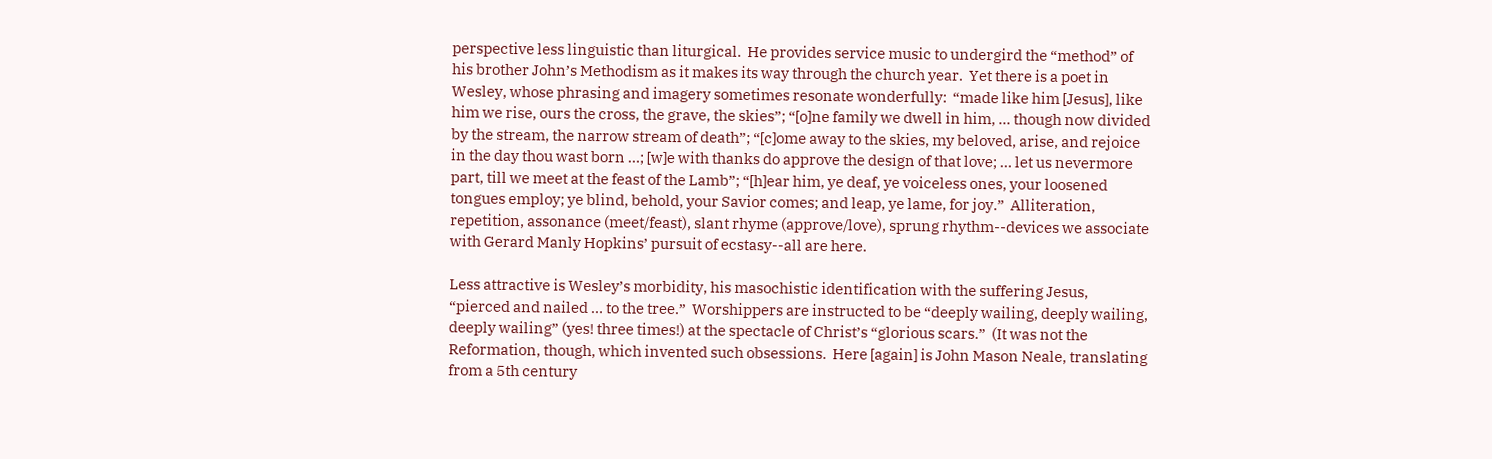perspective less linguistic than liturgical.  He provides service music to undergird the “method” of his brother John’s Methodism as it makes its way through the church year.  Yet there is a poet in Wesley, whose phrasing and imagery sometimes resonate wonderfully:  “made like him [Jesus], like him we rise, ours the cross, the grave, the skies”; “[o]ne family we dwell in him, … though now divided by the stream, the narrow stream of death”; “[c]ome away to the skies, my beloved, arise, and rejoice in the day thou wast born …; [w]e with thanks do approve the design of that love; … let us nevermore part, till we meet at the feast of the Lamb”; “[h]ear him, ye deaf, ye voiceless ones, your loosened tongues employ; ye blind, behold, your Savior comes; and leap, ye lame, for joy.”  Alliteration, repetition, assonance (meet/feast), slant rhyme (approve/love), sprung rhythm--devices we associate with Gerard Manly Hopkins’ pursuit of ecstasy--all are here.

Less attractive is Wesley’s morbidity, his masochistic identification with the suffering Jesus, “pierced and nailed … to the tree.”  Worshippers are instructed to be “deeply wailing, deeply wailing, deeply wailing” (yes! three times!) at the spectacle of Christ’s “glorious scars.”  (It was not the Reformation, though, which invented such obsessions.  Here [again] is John Mason Neale, translating from a 5th century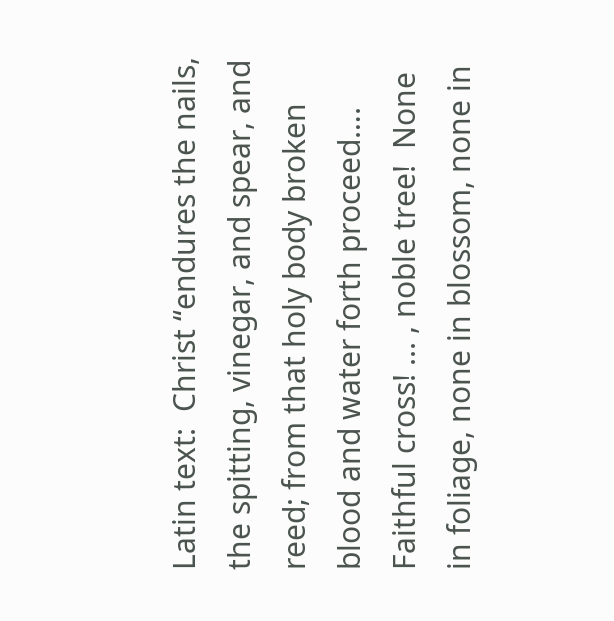Latin text:  Christ “endures the nails, the spitting, vinegar, and spear, and reed; from that holy body broken blood and water forth proceed….  Faithful cross! ... , noble tree!  None in foliage, none in blossom, none in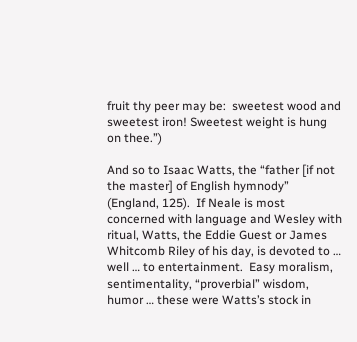fruit thy peer may be:  sweetest wood and sweetest iron! Sweetest weight is hung on thee.”)

And so to Isaac Watts, the “father [if not the master] of English hymnody” (England, 125).  If Neale is most concerned with language and Wesley with ritual, Watts, the Eddie Guest or James Whitcomb Riley of his day, is devoted to … well … to entertainment.  Easy moralism, sentimentality, “proverbial” wisdom, humor … these were Watts’s stock in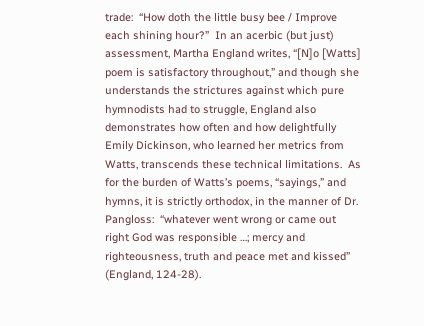trade:  “How doth the little busy bee / Improve each shining hour?”  In an acerbic (but just) assessment, Martha England writes, “[N]o [Watts] poem is satisfactory throughout,” and though she understands the strictures against which pure hymnodists had to struggle, England also demonstrates how often and how delightfully Emily Dickinson, who learned her metrics from Watts, transcends these technical limitations.  As for the burden of Watts’s poems, “sayings,” and hymns, it is strictly orthodox, in the manner of Dr. Pangloss:  “whatever went wrong or came out right God was responsible …; mercy and righteousness, truth and peace met and kissed” (England, 124-28).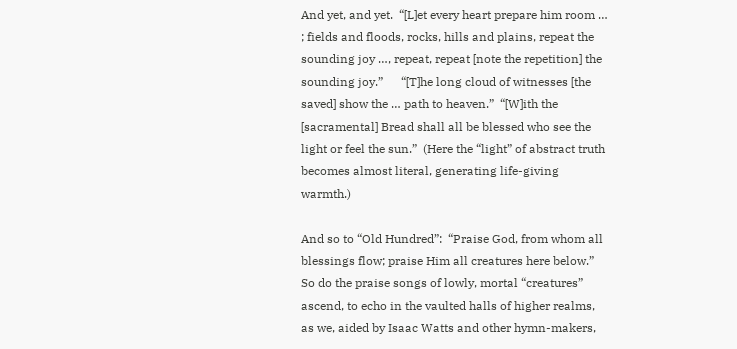And yet, and yet.  “[L]et every heart prepare him room … ; fields and floods, rocks, hills and plains, repeat the sounding joy …, repeat, repeat [note the repetition] the sounding joy.”      “[T]he long cloud of witnesses [the saved] show the … path to heaven.”  “[W]ith the [sacramental] Bread shall all be blessed who see the light or feel the sun.”  (Here the “light” of abstract truth becomes almost literal, generating life-giving warmth.)

And so to “Old Hundred”:  “Praise God, from whom all blessings flow; praise Him all creatures here below.”  So do the praise songs of lowly, mortal “creatures” ascend, to echo in the vaulted halls of higher realms, as we, aided by Isaac Watts and other hymn-makers,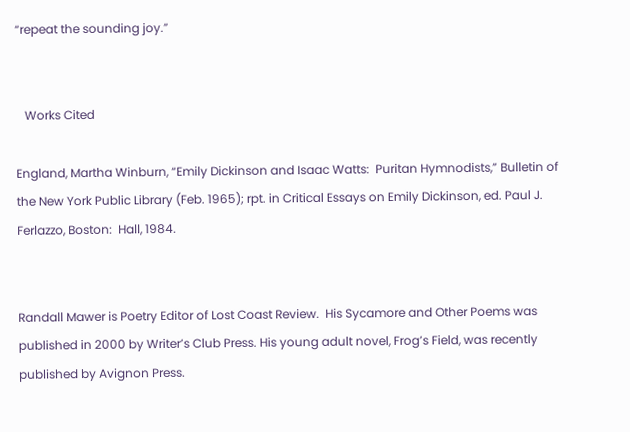“repeat the sounding joy.”


   Works Cited

England, Martha Winburn, “Emily Dickinson and Isaac Watts:  Puritan Hymnodists,” Bulletin of the New York Public Library (Feb. 1965); rpt. in Critical Essays on Emily Dickinson, ed. Paul J. Ferlazzo, Boston:  Hall, 1984.


Randall Mawer is Poetry Editor of Lost Coast Review.  His Sycamore and Other Poems was published in 2000 by Writer’s Club Press. His young adult novel, Frog’s Field, was recently published by Avignon Press.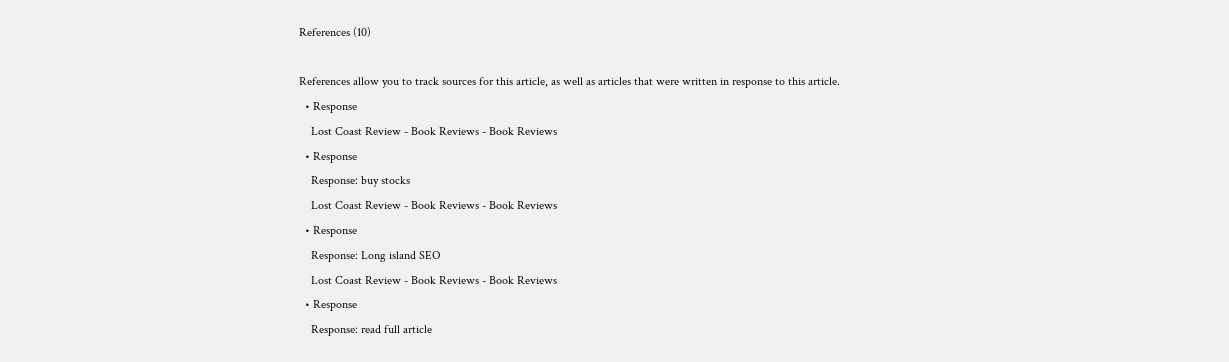References (10)

References allow you to track sources for this article, as well as articles that were written in response to this article.
  • Response
    Lost Coast Review - Book Reviews - Book Reviews
  • Response
    Response: buy stocks
    Lost Coast Review - Book Reviews - Book Reviews
  • Response
    Response: Long island SEO
    Lost Coast Review - Book Reviews - Book Reviews
  • Response
    Response: read full article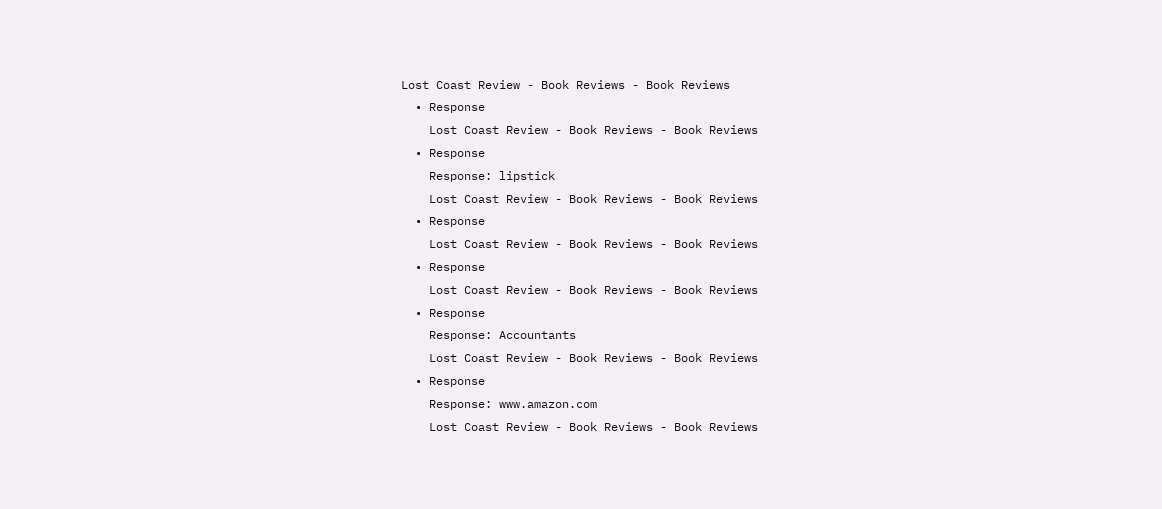Lost Coast Review - Book Reviews - Book Reviews
  • Response
    Lost Coast Review - Book Reviews - Book Reviews
  • Response
    Response: lipstick
    Lost Coast Review - Book Reviews - Book Reviews
  • Response
    Lost Coast Review - Book Reviews - Book Reviews
  • Response
    Lost Coast Review - Book Reviews - Book Reviews
  • Response
    Response: Accountants
    Lost Coast Review - Book Reviews - Book Reviews
  • Response
    Response: www.amazon.com
    Lost Coast Review - Book Reviews - Book Reviews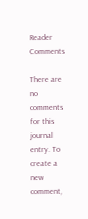Reader Comments

There are no comments for this journal entry. To create a new comment,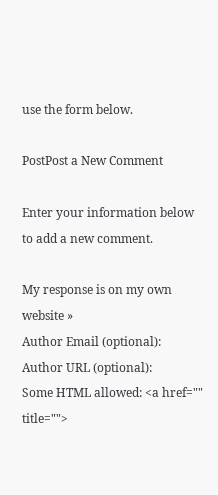use the form below.

PostPost a New Comment

Enter your information below to add a new comment.

My response is on my own website »
Author Email (optional):
Author URL (optional):
Some HTML allowed: <a href="" title="">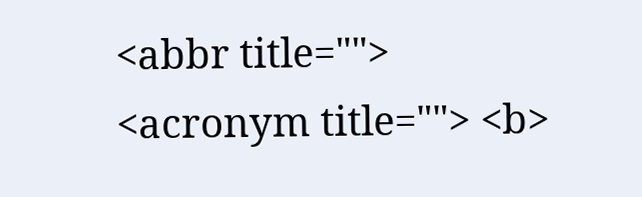<abbr title=""> <acronym title=""> <b>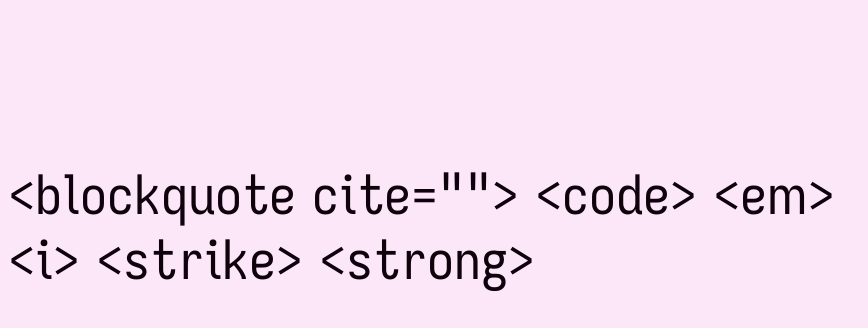<blockquote cite=""> <code> <em> <i> <strike> <strong>